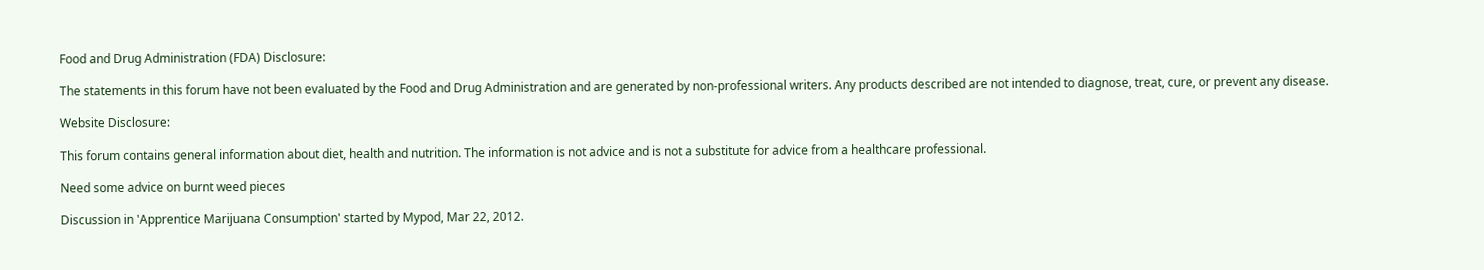Food and Drug Administration (FDA) Disclosure:

The statements in this forum have not been evaluated by the Food and Drug Administration and are generated by non-professional writers. Any products described are not intended to diagnose, treat, cure, or prevent any disease.

Website Disclosure:

This forum contains general information about diet, health and nutrition. The information is not advice and is not a substitute for advice from a healthcare professional.

Need some advice on burnt weed pieces

Discussion in 'Apprentice Marijuana Consumption' started by Mypod, Mar 22, 2012.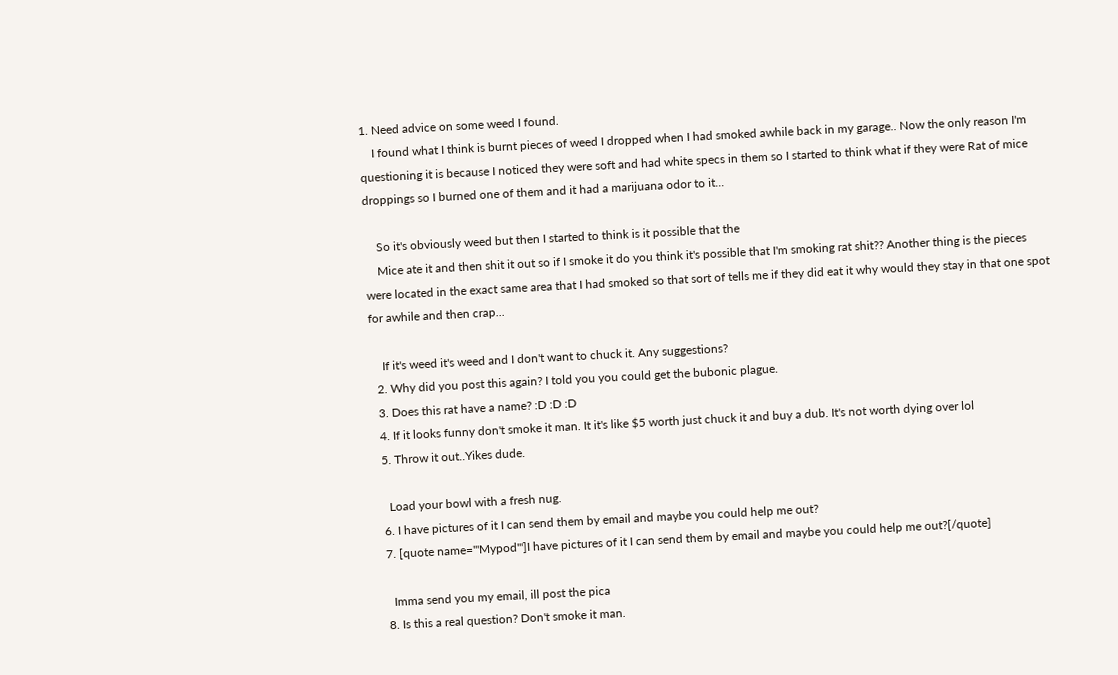1. Need advice on some weed I found.
    I found what I think is burnt pieces of weed I dropped when I had smoked awhile back in my garage.. Now the only reason I'm questioning it is because I noticed they were soft and had white specs in them so I started to think what if they were Rat of mice droppings so I burned one of them and it had a marijuana odor to it...

    So it's obviously weed but then I started to think is it possible that the
    Mice ate it and then shit it out so if I smoke it do you think it's possible that I'm smoking rat shit?? Another thing is the pieces were located in the exact same area that I had smoked so that sort of tells me if they did eat it why would they stay in that one spot for awhile and then crap...

    If it's weed it's weed and I don't want to chuck it. Any suggestions?
  2. Why did you post this again? I told you you could get the bubonic plague.
  3. Does this rat have a name? :D :D :D
  4. If it looks funny don't smoke it man. It it's like $5 worth just chuck it and buy a dub. It's not worth dying over lol
  5. Throw it out..Yikes dude.

    Load your bowl with a fresh nug.
  6. I have pictures of it I can send them by email and maybe you could help me out?
  7. [quote name='"Mypod"']I have pictures of it I can send them by email and maybe you could help me out?[/quote]

    Imma send you my email, ill post the pica
  8. Is this a real question? Don't smoke it man.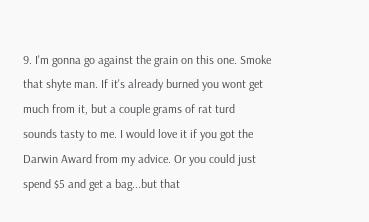9. I'm gonna go against the grain on this one. Smoke that shyte man. If it's already burned you wont get much from it, but a couple grams of rat turd sounds tasty to me. I would love it if you got the Darwin Award from my advice. Or you could just spend $5 and get a bag...but that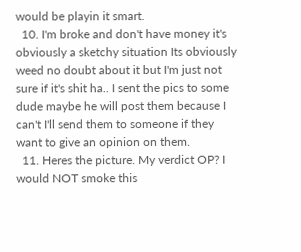would be playin it smart.
  10. I'm broke and don't have money it's obviously a sketchy situation Its obviously weed no doubt about it but I'm just not sure if it's shit ha.. I sent the pics to some dude maybe he will post them because I can't I'll send them to someone if they want to give an opinion on them.
  11. Heres the picture. My verdict OP? I would NOT smoke this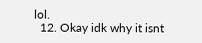lol.
  12. Okay idk why it isnt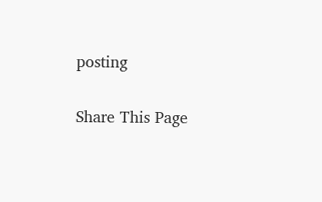posting

Share This Page